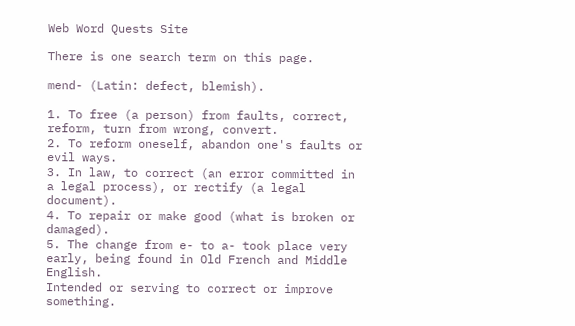Web Word Quests Site

There is one search term on this page.

mend- (Latin: defect, blemish).

1. To free (a person) from faults, correct, reform, turn from wrong, convert.
2. To reform oneself, abandon one's faults or evil ways.
3. In law, to correct (an error committed in a legal process), or rectify (a legal document).
4. To repair or make good (what is broken or damaged).
5. The change from e- to a- took place very early, being found in Old French and Middle English.
Intended or serving to correct or improve something.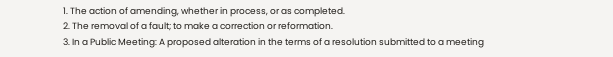1. The action of amending, whether in process, or as completed.
2. The removal of a fault; to make a correction or reformation.
3. In a Public Meeting: A proposed alteration in the terms of a resolution submitted to a meeting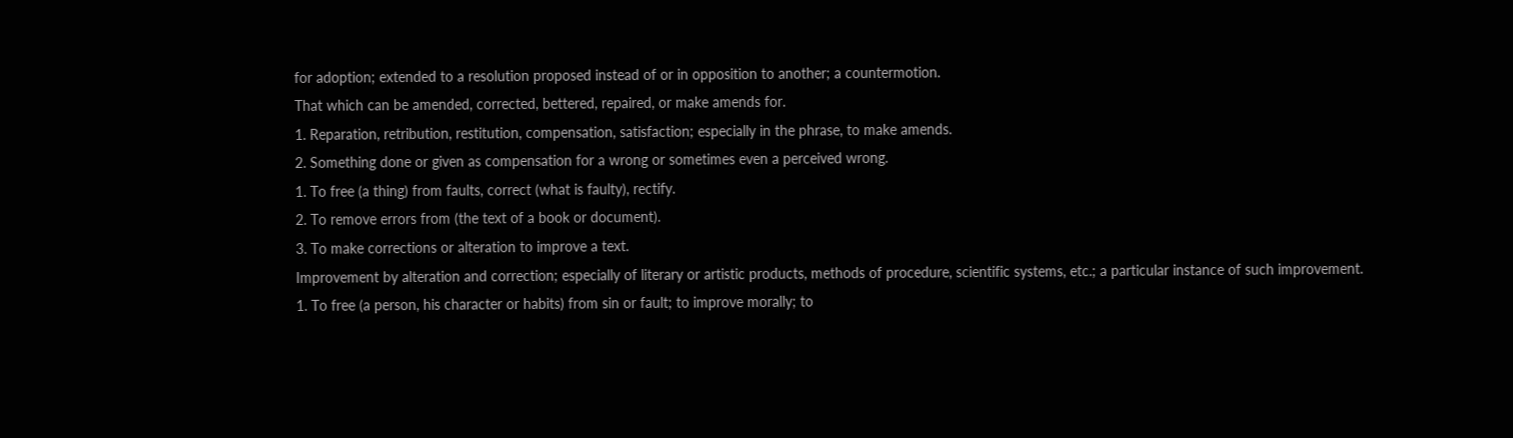for adoption; extended to a resolution proposed instead of or in opposition to another; a countermotion.
That which can be amended, corrected, bettered, repaired, or make amends for.
1. Reparation, retribution, restitution, compensation, satisfaction; especially in the phrase, to make amends.
2. Something done or given as compensation for a wrong or sometimes even a perceived wrong.
1. To free (a thing) from faults, correct (what is faulty), rectify.
2. To remove errors from (the text of a book or document).
3. To make corrections or alteration to improve a text.
Improvement by alteration and correction; especially of literary or artistic products, methods of procedure, scientific systems, etc.; a particular instance of such improvement.
1. To free (a person, his character or habits) from sin or fault; to improve morally; to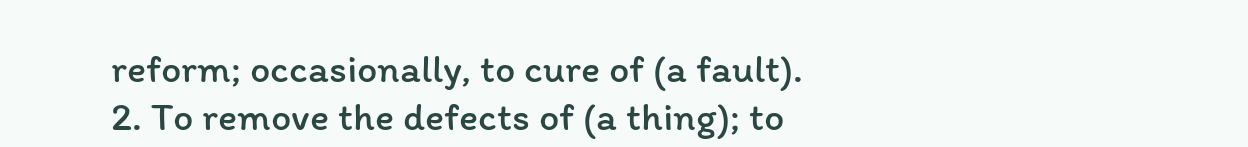reform; occasionally, to cure of (a fault).
2. To remove the defects of (a thing); to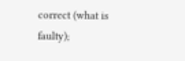correct (what is faulty);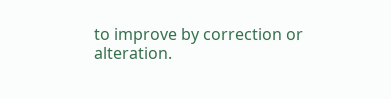to improve by correction or alteration.